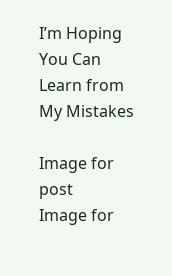I’m Hoping You Can Learn from My Mistakes

Image for post
Image for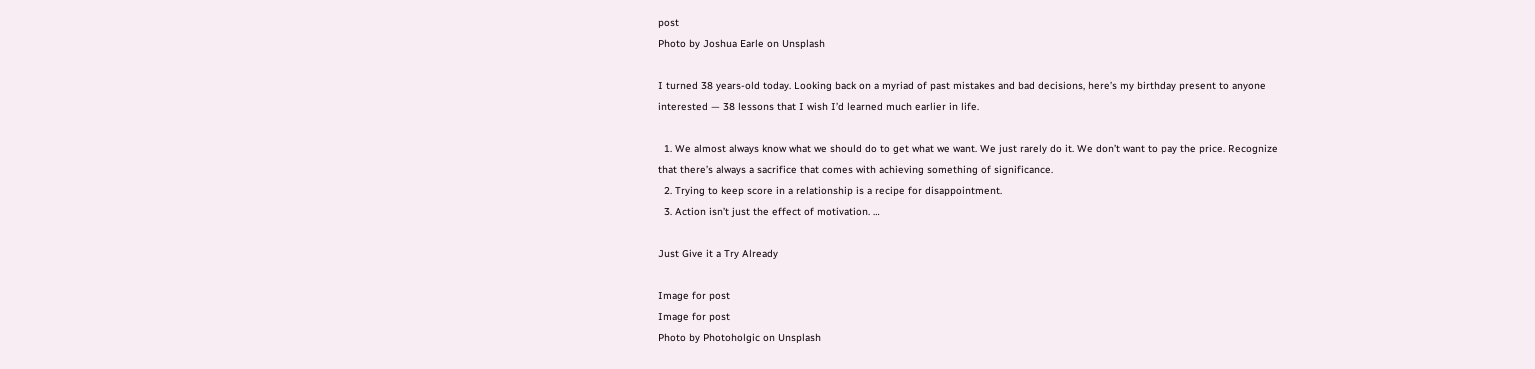post
Photo by Joshua Earle on Unsplash

I turned 38 years-old today. Looking back on a myriad of past mistakes and bad decisions, here’s my birthday present to anyone interested — 38 lessons that I wish I’d learned much earlier in life.

  1. We almost always know what we should do to get what we want. We just rarely do it. We don’t want to pay the price. Recognize that there’s always a sacrifice that comes with achieving something of significance.
  2. Trying to keep score in a relationship is a recipe for disappointment.
  3. Action isn’t just the effect of motivation. …

Just Give it a Try Already

Image for post
Image for post
Photo by Photoholgic on Unsplash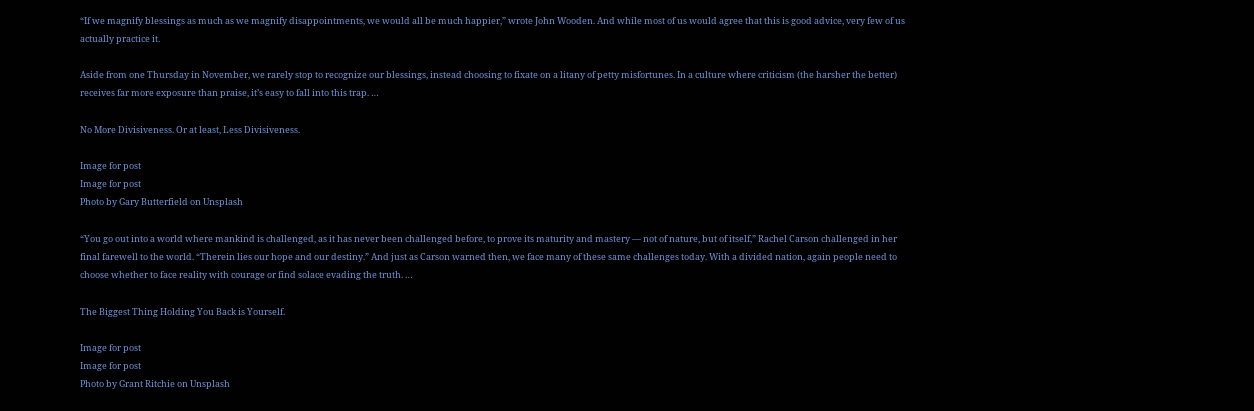“If we magnify blessings as much as we magnify disappointments, we would all be much happier,” wrote John Wooden. And while most of us would agree that this is good advice, very few of us actually practice it.

Aside from one Thursday in November, we rarely stop to recognize our blessings, instead choosing to fixate on a litany of petty misfortunes. In a culture where criticism (the harsher the better) receives far more exposure than praise, it’s easy to fall into this trap. …

No More Divisiveness. Or at least, Less Divisiveness.

Image for post
Image for post
Photo by Gary Butterfield on Unsplash

“You go out into a world where mankind is challenged, as it has never been challenged before, to prove its maturity and mastery — not of nature, but of itself,” Rachel Carson challenged in her final farewell to the world. “Therein lies our hope and our destiny.” And just as Carson warned then, we face many of these same challenges today. With a divided nation, again people need to choose whether to face reality with courage or find solace evading the truth. …

The Biggest Thing Holding You Back is Yourself.

Image for post
Image for post
Photo by Grant Ritchie on Unsplash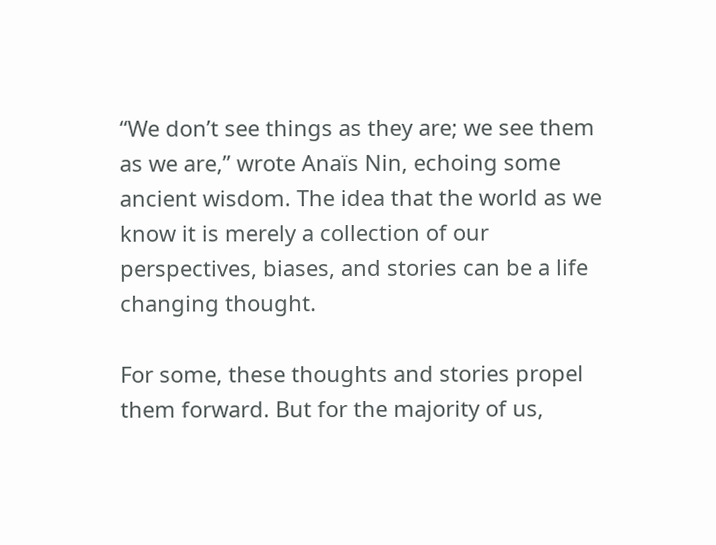“We don’t see things as they are; we see them as we are,” wrote Anaïs Nin, echoing some ancient wisdom. The idea that the world as we know it is merely a collection of our perspectives, biases, and stories can be a life changing thought.

For some, these thoughts and stories propel them forward. But for the majority of us,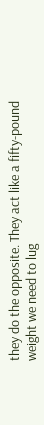they do the opposite. They act like a fifty-pound weight we need to lug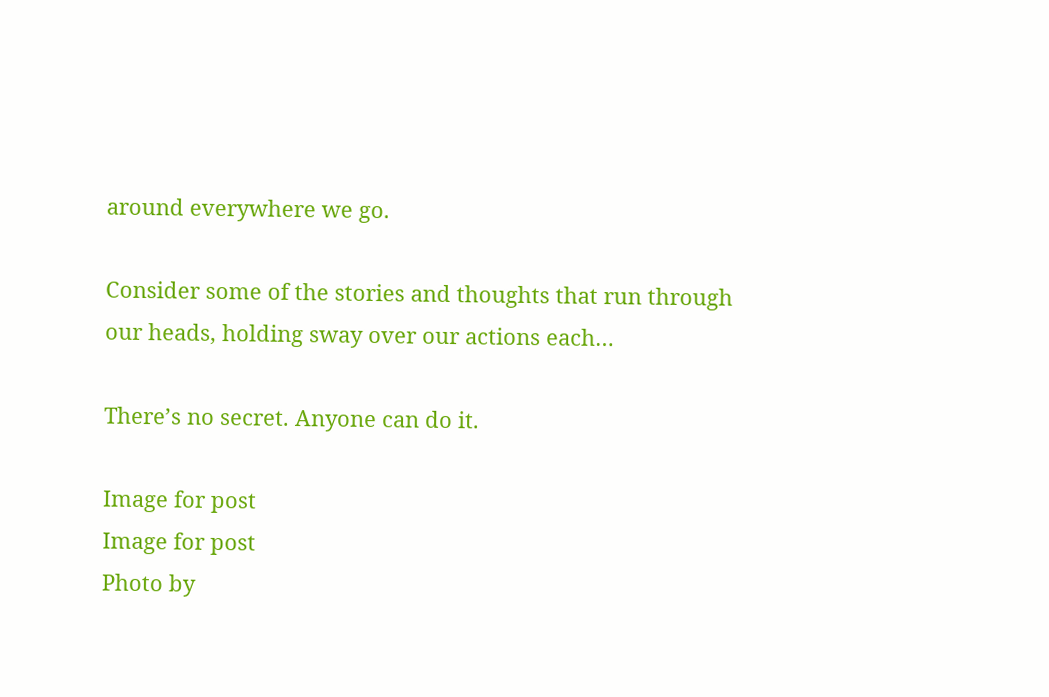around everywhere we go.

Consider some of the stories and thoughts that run through our heads, holding sway over our actions each…

There’s no secret. Anyone can do it.

Image for post
Image for post
Photo by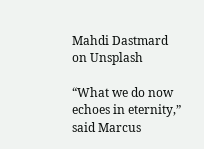Mahdi Dastmard on Unsplash

“What we do now echoes in eternity,” said Marcus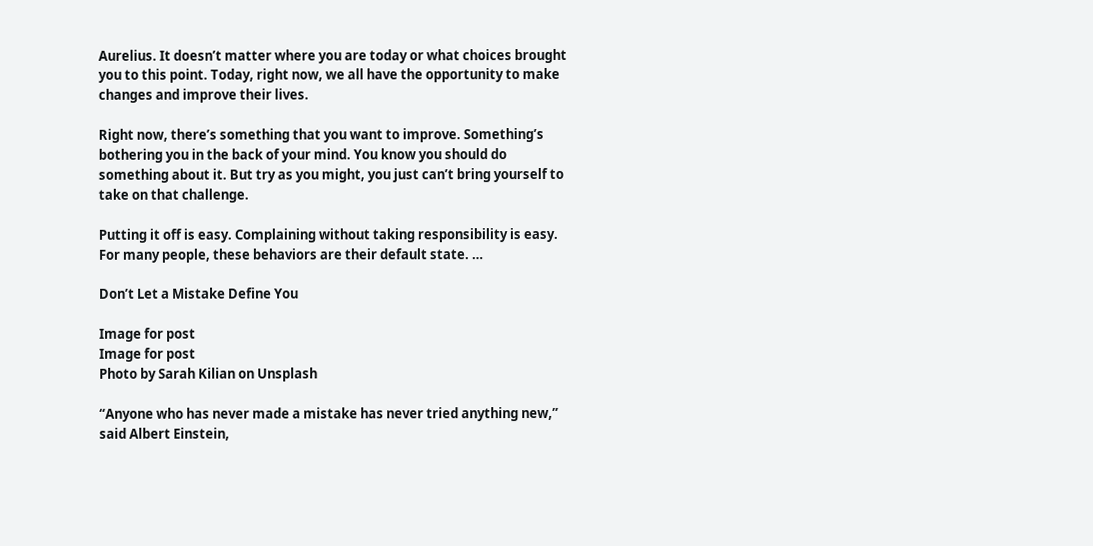Aurelius. It doesn’t matter where you are today or what choices brought you to this point. Today, right now, we all have the opportunity to make changes and improve their lives.

Right now, there’s something that you want to improve. Something’s bothering you in the back of your mind. You know you should do something about it. But try as you might, you just can’t bring yourself to take on that challenge.

Putting it off is easy. Complaining without taking responsibility is easy. For many people, these behaviors are their default state. …

Don’t Let a Mistake Define You

Image for post
Image for post
Photo by Sarah Kilian on Unsplash

“Anyone who has never made a mistake has never tried anything new,” said Albert Einstein,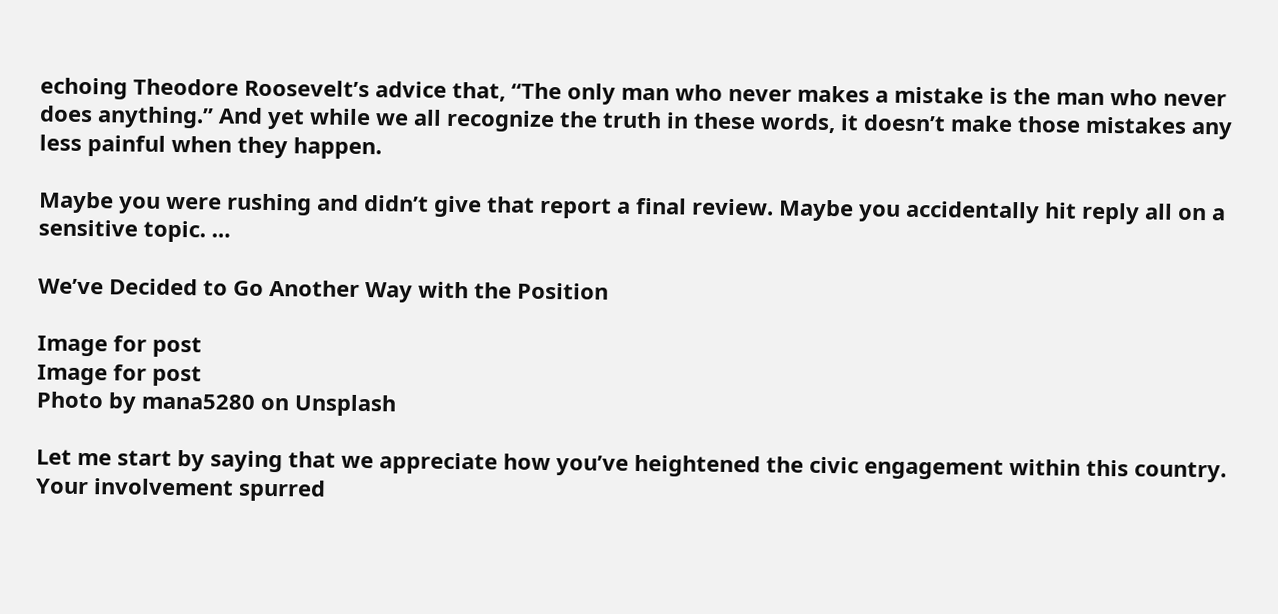echoing Theodore Roosevelt’s advice that, “The only man who never makes a mistake is the man who never does anything.” And yet while we all recognize the truth in these words, it doesn’t make those mistakes any less painful when they happen.

Maybe you were rushing and didn’t give that report a final review. Maybe you accidentally hit reply all on a sensitive topic. …

We’ve Decided to Go Another Way with the Position

Image for post
Image for post
Photo by mana5280 on Unsplash

Let me start by saying that we appreciate how you’ve heightened the civic engagement within this country. Your involvement spurred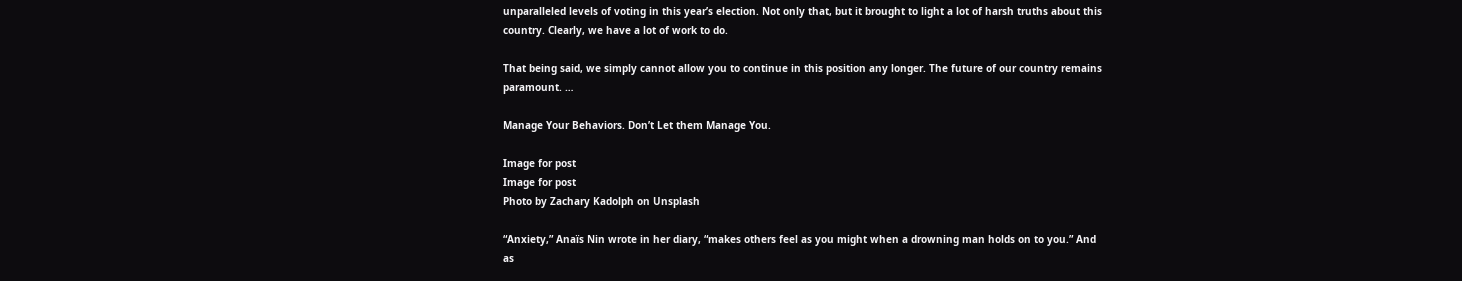unparalleled levels of voting in this year’s election. Not only that, but it brought to light a lot of harsh truths about this country. Clearly, we have a lot of work to do.

That being said, we simply cannot allow you to continue in this position any longer. The future of our country remains paramount. …

Manage Your Behaviors. Don’t Let them Manage You.

Image for post
Image for post
Photo by Zachary Kadolph on Unsplash

“Anxiety,” Anaïs Nin wrote in her diary, “makes others feel as you might when a drowning man holds on to you.” And as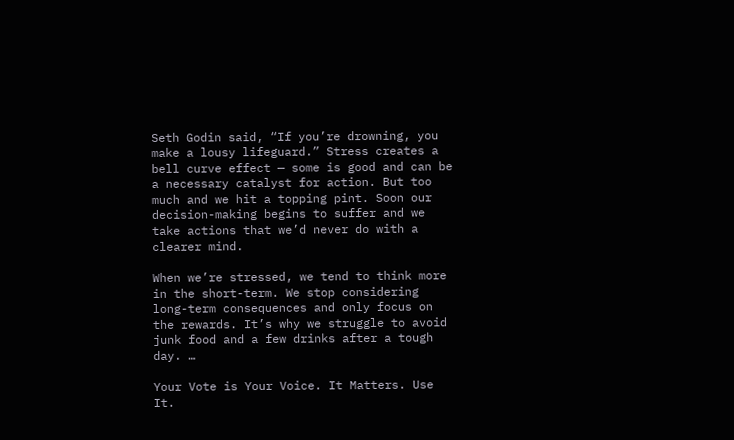Seth Godin said, “If you’re drowning, you make a lousy lifeguard.” Stress creates a bell curve effect — some is good and can be a necessary catalyst for action. But too much and we hit a topping pint. Soon our decision-making begins to suffer and we take actions that we’d never do with a clearer mind.

When we’re stressed, we tend to think more in the short-term. We stop considering long-term consequences and only focus on the rewards. It’s why we struggle to avoid junk food and a few drinks after a tough day. …

Your Vote is Your Voice. It Matters. Use It.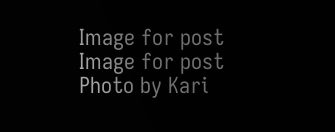Image for post
Image for post
Photo by Kari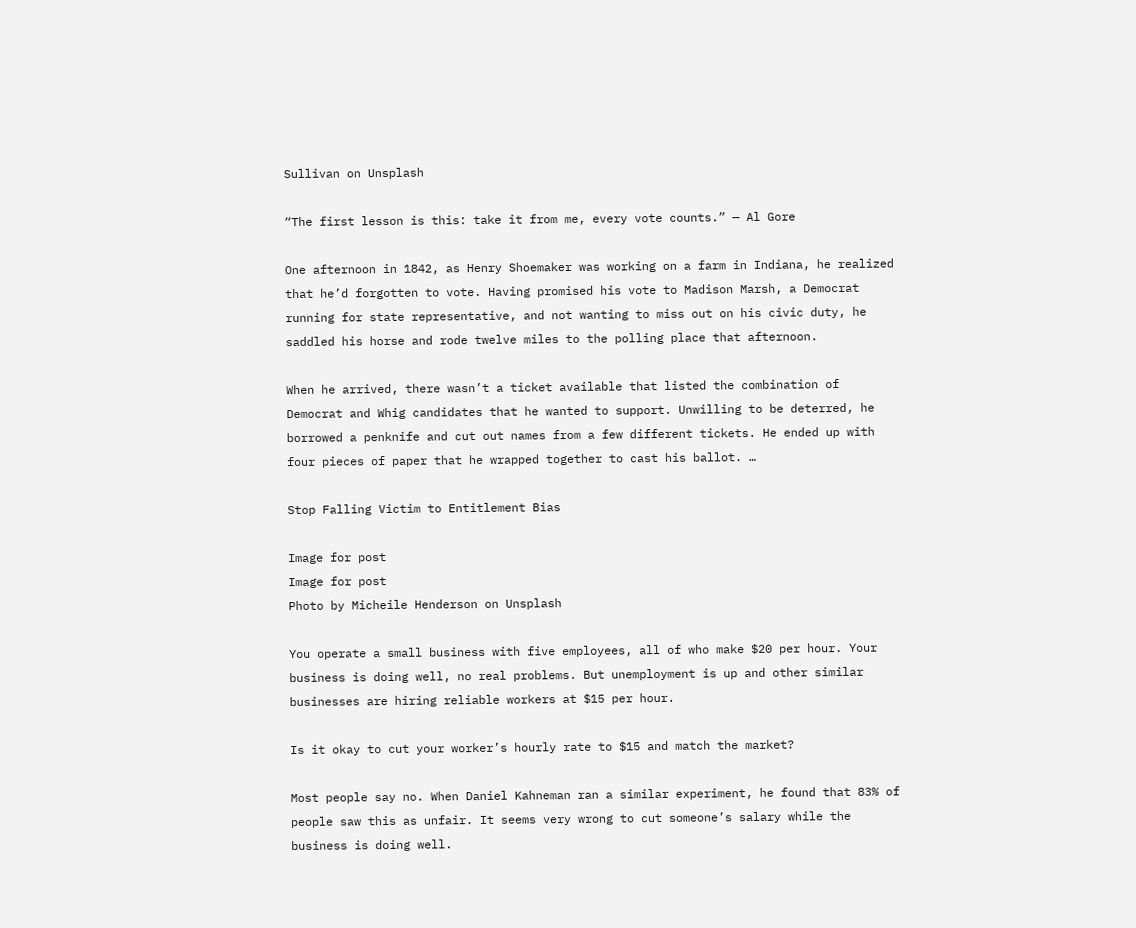Sullivan on Unsplash

“The first lesson is this: take it from me, every vote counts.” — Al Gore

One afternoon in 1842, as Henry Shoemaker was working on a farm in Indiana, he realized that he’d forgotten to vote. Having promised his vote to Madison Marsh, a Democrat running for state representative, and not wanting to miss out on his civic duty, he saddled his horse and rode twelve miles to the polling place that afternoon.

When he arrived, there wasn’t a ticket available that listed the combination of Democrat and Whig candidates that he wanted to support. Unwilling to be deterred, he borrowed a penknife and cut out names from a few different tickets. He ended up with four pieces of paper that he wrapped together to cast his ballot. …

Stop Falling Victim to Entitlement Bias

Image for post
Image for post
Photo by Micheile Henderson on Unsplash

You operate a small business with five employees, all of who make $20 per hour. Your business is doing well, no real problems. But unemployment is up and other similar businesses are hiring reliable workers at $15 per hour.

Is it okay to cut your worker’s hourly rate to $15 and match the market?

Most people say no. When Daniel Kahneman ran a similar experiment, he found that 83% of people saw this as unfair. It seems very wrong to cut someone’s salary while the business is doing well.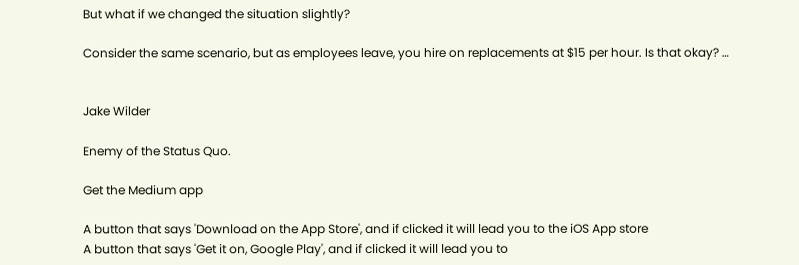But what if we changed the situation slightly?

Consider the same scenario, but as employees leave, you hire on replacements at $15 per hour. Is that okay? …


Jake Wilder

Enemy of the Status Quo.

Get the Medium app

A button that says 'Download on the App Store', and if clicked it will lead you to the iOS App store
A button that says 'Get it on, Google Play', and if clicked it will lead you to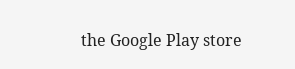the Google Play store